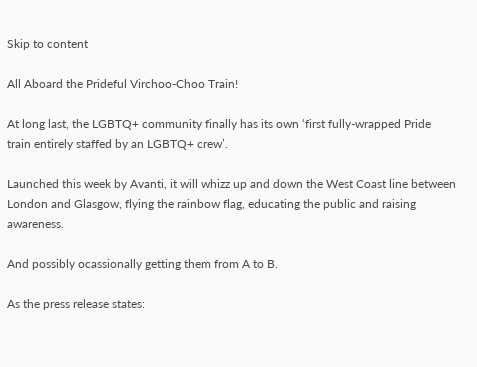Skip to content

All Aboard the Prideful Virchoo-Choo Train!

At long last, the LGBTQ+ community finally has its own ‘first fully-wrapped Pride train entirely staffed by an LGBTQ+ crew’.

Launched this week by Avanti, it will whizz up and down the West Coast line between London and Glasgow, flying the rainbow flag, educating the public and raising awareness.

And possibly ocassionally getting them from A to B.

As the press release states: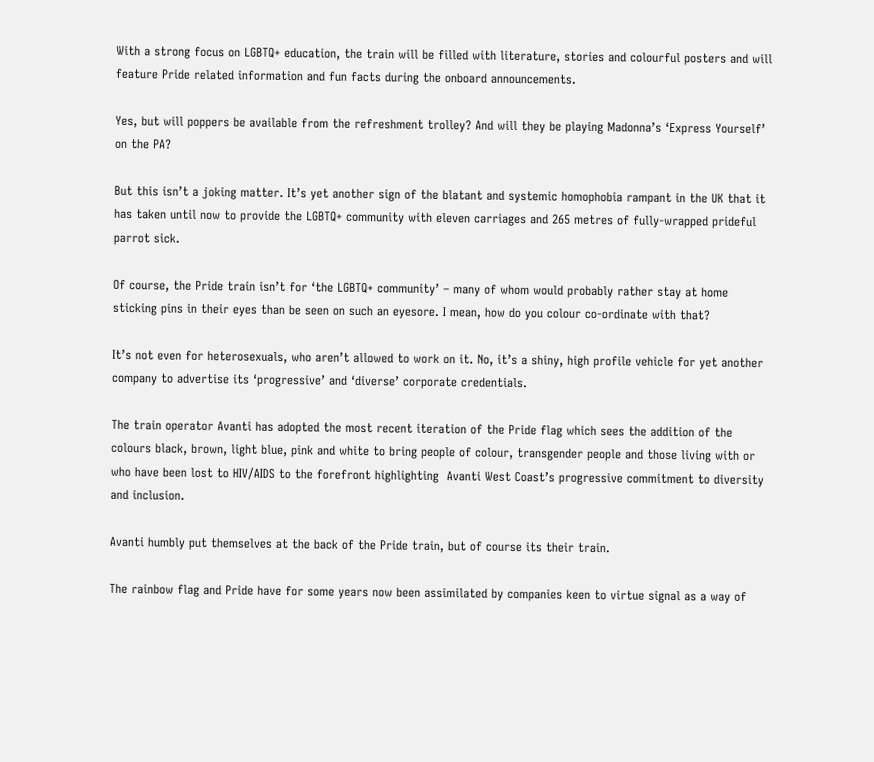With a strong focus on LGBTQ+ education, the train will be filled with literature, stories and colourful posters and will feature Pride related information and fun facts during the onboard announcements.

Yes, but will poppers be available from the refreshment trolley? And will they be playing Madonna’s ‘Express Yourself’ on the PA?

But this isn’t a joking matter. It’s yet another sign of the blatant and systemic homophobia rampant in the UK that it has taken until now to provide the LGBTQ+ community with eleven carriages and 265 metres of fully-wrapped prideful parrot sick.

Of course, the Pride train isn’t for ‘the LGBTQ+ community’ – many of whom would probably rather stay at home sticking pins in their eyes than be seen on such an eyesore. I mean, how do you colour co-ordinate with that?

It’s not even for heterosexuals, who aren’t allowed to work on it. No, it’s a shiny, high profile vehicle for yet another company to advertise its ‘progressive’ and ‘diverse’ corporate credentials.

The train operator Avanti has adopted the most recent iteration of the Pride flag which sees the addition of the colours black, brown, light blue, pink and white to bring people of colour, transgender people and those living with or who have been lost to HIV/AIDS to the forefront highlighting  Avanti West Coast’s progressive commitment to diversity and inclusion.

Avanti humbly put themselves at the back of the Pride train, but of course its their train.

The rainbow flag and Pride have for some years now been assimilated by companies keen to virtue signal as a way of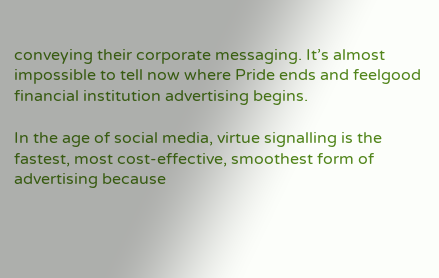conveying their corporate messaging. It’s almost impossible to tell now where Pride ends and feelgood financial institution advertising begins.

In the age of social media, virtue signalling is the fastest, most cost-effective, smoothest form of advertising because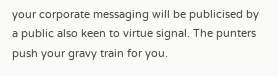your corporate messaging will be publicised by a public also keen to virtue signal. The punters push your gravy train for you.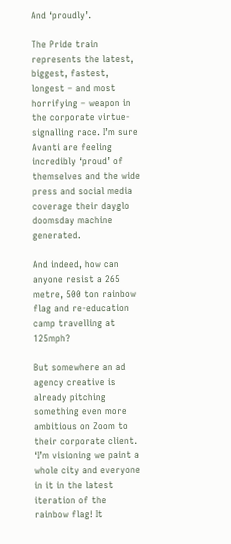And ‘proudly’.

The Pride train represents the latest, biggest, fastest, longest – and most horrifying – weapon in the corporate virtue-signalling race. I’m sure Avanti are feeling incredibly ‘proud’ of themselves and the wide press and social media coverage their dayglo doomsday machine generated.

And indeed, how can anyone resist a 265 metre, 500 ton rainbow flag and re-education camp travelling at 125mph?

But somewhere an ad agency creative is already pitching something even more ambitious on Zoom to their corporate client. ‘I’m visioning we paint a whole city and everyone in it in the latest iteration of the rainbow flag! It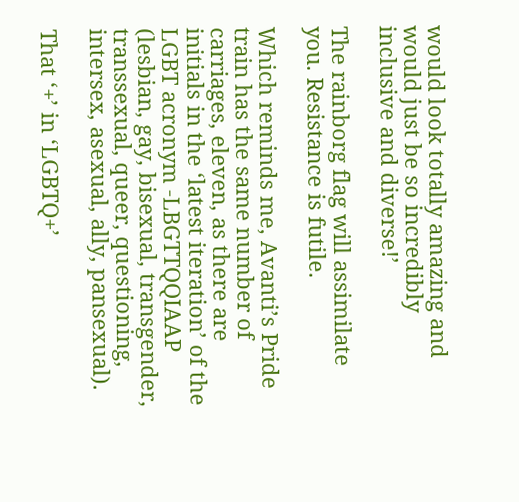would look totally amazing and would just be so incredibly inclusive and diverse!’

The rainborg flag will assimilate you. Resistance is futile.

Which reminds me, Avanti’s Pride train has the same number of carriages, eleven, as there are initials in the ‘latest iteration’ of the LGBT acronym -LBGTTQQIAAP (lesbian, gay, bisexual, transgender, transsexual, queer, questioning, intersex, asexual, ally, pansexual).

That ‘+’ in ‘LGBTQ+’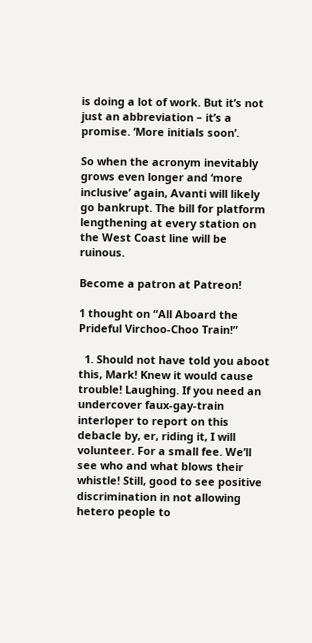is doing a lot of work. But it’s not just an abbreviation – it’s a promise. ‘More initials soon’.

So when the acronym inevitably grows even longer and ‘more inclusive’ again, Avanti will likely go bankrupt. The bill for platform lengthening at every station on the West Coast line will be ruinous.

Become a patron at Patreon!

1 thought on “All Aboard the Prideful Virchoo-Choo Train!”

  1. Should not have told you aboot this, Mark! Knew it would cause trouble! Laughing. If you need an undercover faux-gay-train interloper to report on this debacle by, er, riding it, I will volunteer. For a small fee. We’ll see who and what blows their whistle! Still, good to see positive discrimination in not allowing hetero people to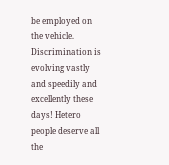be employed on the vehicle. Discrimination is evolving vastly and speedily and excellently these days! Hetero people deserve all the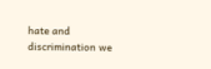hate and discrimination we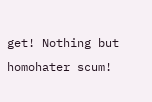get! Nothing but homohater scum!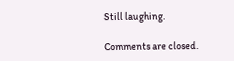Still laughing.

Comments are closed.